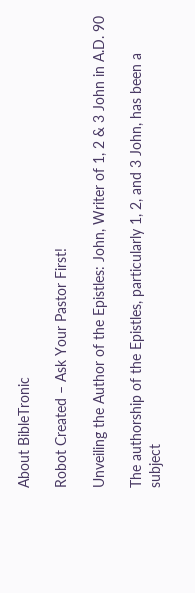About BibleTronic

Robot Created – Ask Your Pastor First!

Unveiling the Author of the Epistles: John, Writer of 1, 2 & 3 John in A.D. 90

The authorship of the Epistles, particularly 1, 2, and 3 John, has been a subject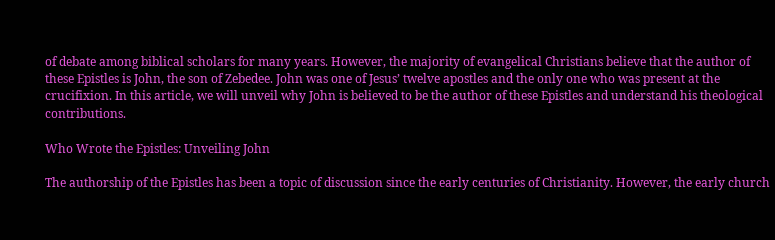of debate among biblical scholars for many years. However, the majority of evangelical Christians believe that the author of these Epistles is John, the son of Zebedee. John was one of Jesus’ twelve apostles and the only one who was present at the crucifixion. In this article, we will unveil why John is believed to be the author of these Epistles and understand his theological contributions.

Who Wrote the Epistles: Unveiling John

The authorship of the Epistles has been a topic of discussion since the early centuries of Christianity. However, the early church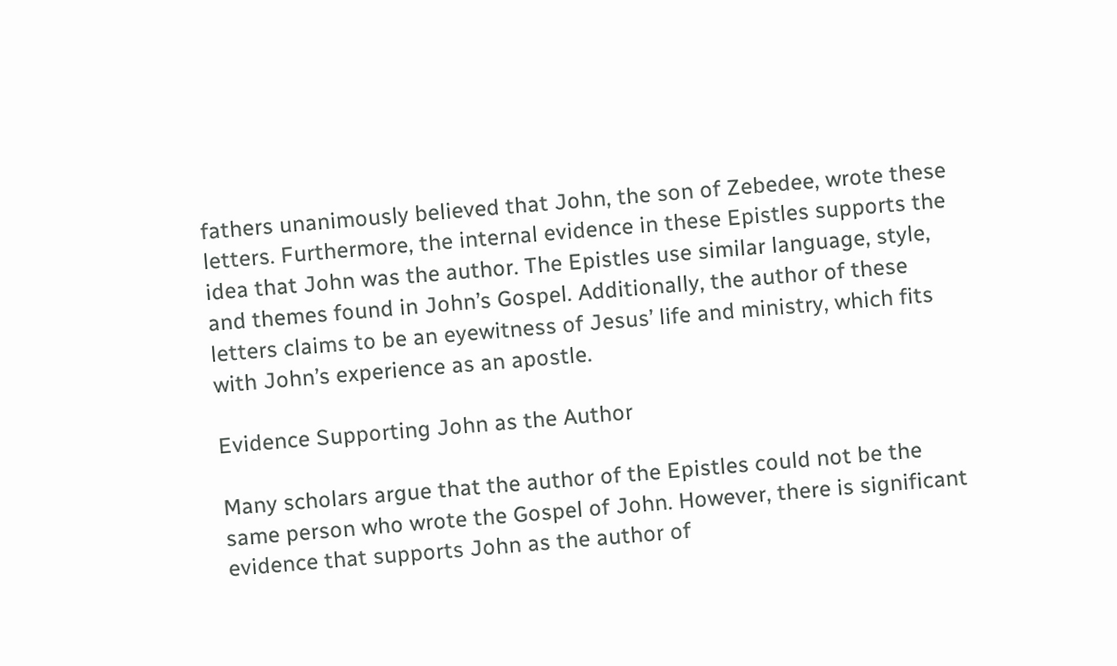fathers unanimously believed that John, the son of Zebedee, wrote these letters. Furthermore, the internal evidence in these Epistles supports the idea that John was the author. The Epistles use similar language, style, and themes found in John’s Gospel. Additionally, the author of these letters claims to be an eyewitness of Jesus’ life and ministry, which fits with John’s experience as an apostle.

Evidence Supporting John as the Author

Many scholars argue that the author of the Epistles could not be the same person who wrote the Gospel of John. However, there is significant evidence that supports John as the author of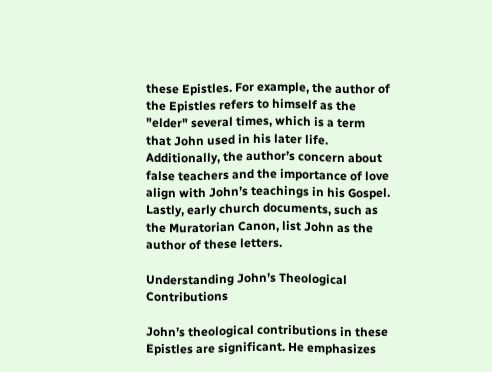these Epistles. For example, the author of the Epistles refers to himself as the "elder" several times, which is a term that John used in his later life. Additionally, the author’s concern about false teachers and the importance of love align with John’s teachings in his Gospel. Lastly, early church documents, such as the Muratorian Canon, list John as the author of these letters.

Understanding John’s Theological Contributions

John’s theological contributions in these Epistles are significant. He emphasizes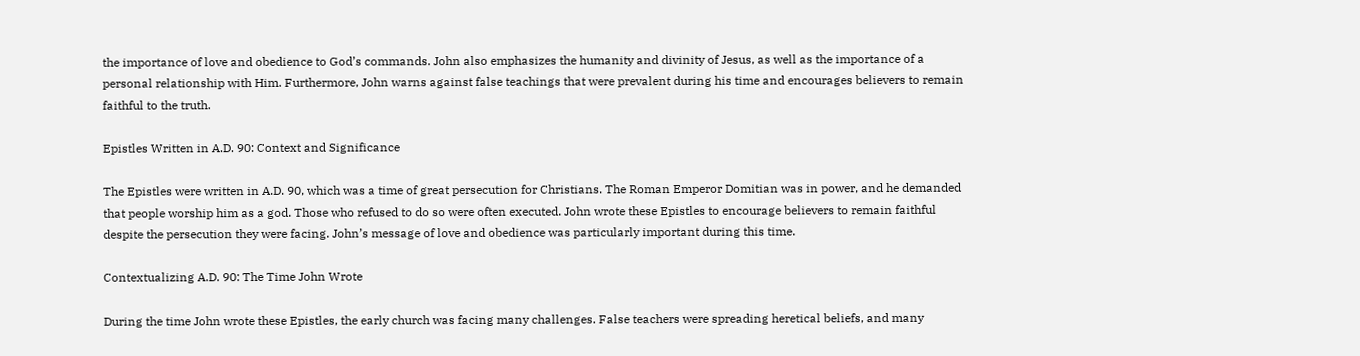the importance of love and obedience to God’s commands. John also emphasizes the humanity and divinity of Jesus, as well as the importance of a personal relationship with Him. Furthermore, John warns against false teachings that were prevalent during his time and encourages believers to remain faithful to the truth.

Epistles Written in A.D. 90: Context and Significance

The Epistles were written in A.D. 90, which was a time of great persecution for Christians. The Roman Emperor Domitian was in power, and he demanded that people worship him as a god. Those who refused to do so were often executed. John wrote these Epistles to encourage believers to remain faithful despite the persecution they were facing. John’s message of love and obedience was particularly important during this time.

Contextualizing A.D. 90: The Time John Wrote

During the time John wrote these Epistles, the early church was facing many challenges. False teachers were spreading heretical beliefs, and many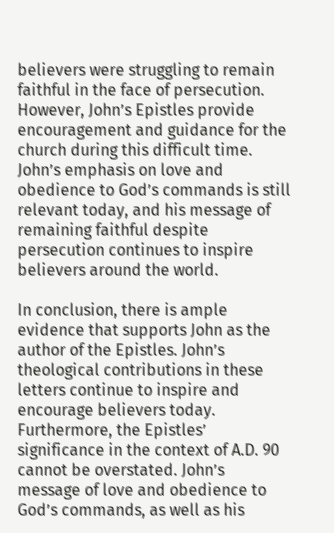believers were struggling to remain faithful in the face of persecution. However, John’s Epistles provide encouragement and guidance for the church during this difficult time. John’s emphasis on love and obedience to God’s commands is still relevant today, and his message of remaining faithful despite persecution continues to inspire believers around the world.

In conclusion, there is ample evidence that supports John as the author of the Epistles. John’s theological contributions in these letters continue to inspire and encourage believers today. Furthermore, the Epistles’ significance in the context of A.D. 90 cannot be overstated. John’s message of love and obedience to God’s commands, as well as his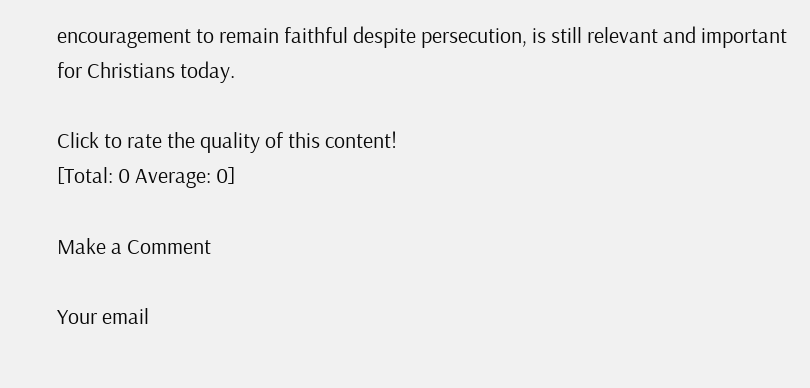encouragement to remain faithful despite persecution, is still relevant and important for Christians today.

Click to rate the quality of this content!
[Total: 0 Average: 0]

Make a Comment

Your email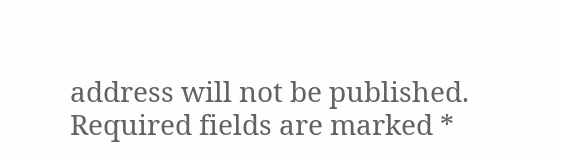address will not be published. Required fields are marked *